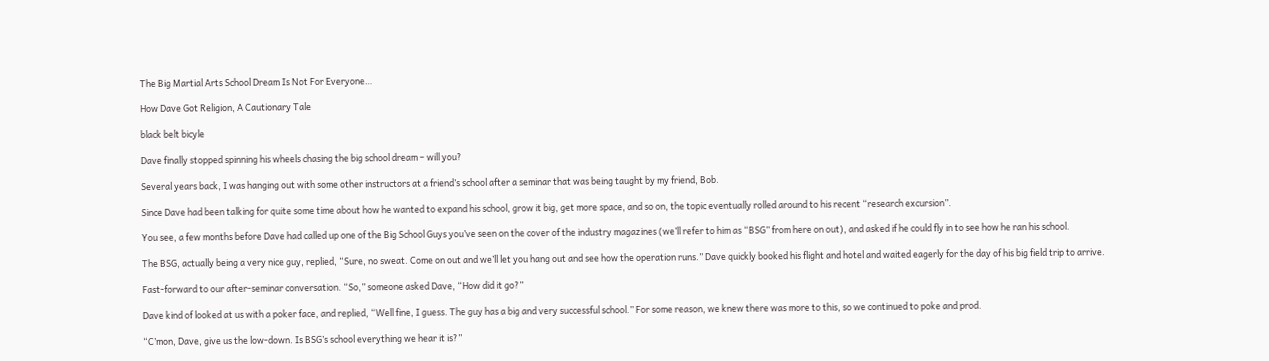The Big Martial Arts School Dream Is Not For Everyone…

How Dave Got Religion, A Cautionary Tale

black belt bicyle

Dave finally stopped spinning his wheels chasing the big school dream – will you?

Several years back, I was hanging out with some other instructors at a friend’s school after a seminar that was being taught by my friend, Bob.

Since Dave had been talking for quite some time about how he wanted to expand his school, grow it big, get more space, and so on, the topic eventually rolled around to his recent “research excursion”.

You see, a few months before Dave had called up one of the Big School Guys you’ve seen on the cover of the industry magazines (we’ll refer to him as “BSG” from here on out), and asked if he could fly in to see how he ran his school.

The BSG, actually being a very nice guy, replied, “Sure, no sweat. Come on out and we’ll let you hang out and see how the operation runs.” Dave quickly booked his flight and hotel and waited eagerly for the day of his big field trip to arrive.

Fast-forward to our after-seminar conversation. “So,” someone asked Dave, “How did it go?”

Dave kind of looked at us with a poker face, and replied, “Well fine, I guess. The guy has a big and very successful school.” For some reason, we knew there was more to this, so we continued to poke and prod.

“C’mon, Dave, give us the low-down. Is BSG’s school everything we hear it is?”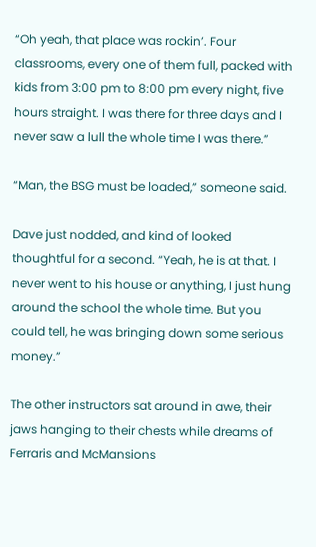“Oh yeah, that place was rockin’. Four classrooms, every one of them full, packed with kids from 3:00 pm to 8:00 pm every night, five hours straight. I was there for three days and I never saw a lull the whole time I was there.”

“Man, the BSG must be loaded,” someone said.

Dave just nodded, and kind of looked thoughtful for a second. “Yeah, he is at that. I never went to his house or anything, I just hung around the school the whole time. But you could tell, he was bringing down some serious money.”

The other instructors sat around in awe, their jaws hanging to their chests while dreams of Ferraris and McMansions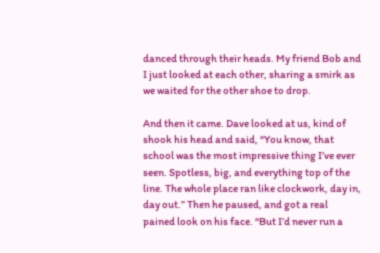danced through their heads. My friend Bob and I just looked at each other, sharing a smirk as we waited for the other shoe to drop.

And then it came. Dave looked at us, kind of shook his head and said, “You know, that school was the most impressive thing I’ve ever seen. Spotless, big, and everything top of the line. The whole place ran like clockwork, day in, day out.” Then he paused, and got a real pained look on his face. “But I’d never run a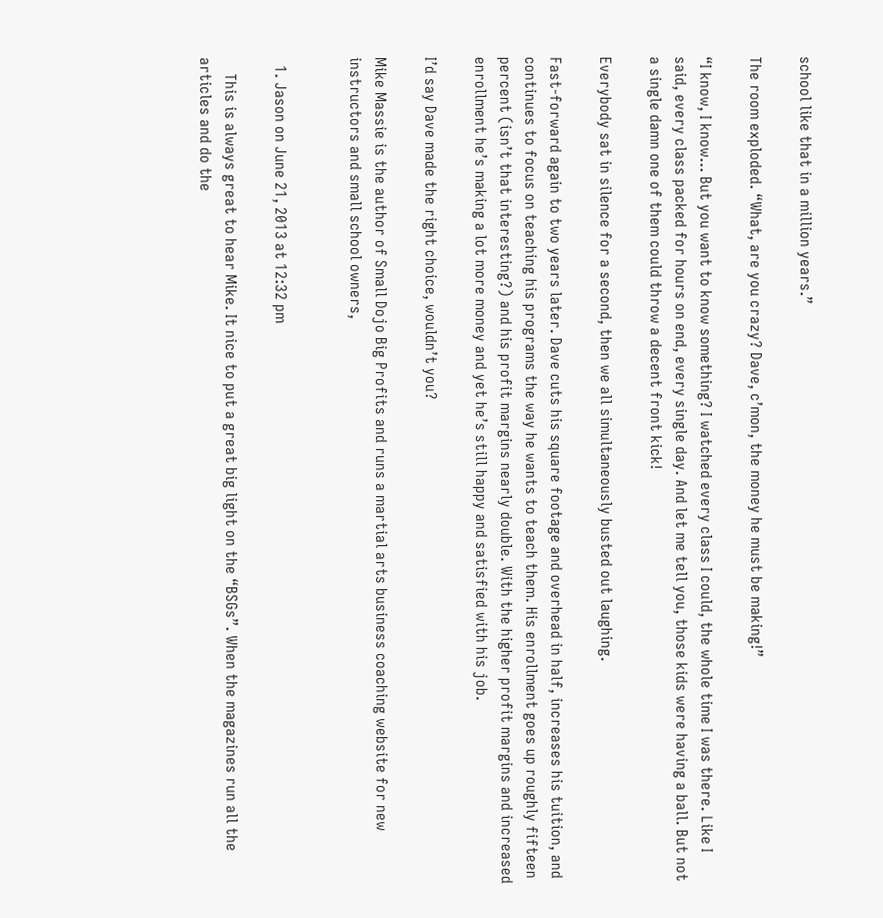school like that in a million years.”

The room exploded. “What, are you crazy? Dave, c’mon, the money he must be making!”

“I know, I know… But you want to know something? I watched every class I could, the whole time I was there. Like I said, every class packed for hours on end, every single day. And let me tell you, those kids were having a ball. But not a single damn one of them could throw a decent front kick!

Everybody sat in silence for a second, then we all simultaneously busted out laughing.

Fast-forward again to two years later. Dave cuts his square footage and overhead in half, increases his tuition, and continues to focus on teaching his programs the way he wants to teach them. His enrollment goes up roughly fifteen percent (isn’t that interesting?) and his profit margins nearly double. With the higher profit margins and increased enrollment he’s making a lot more money and yet he’s still happy and satisfied with his job.

I’d say Dave made the right choice, wouldn’t you?

Mike Massie is the author of Small Dojo Big Profits and runs a martial arts business coaching website for new instructors and small school owners,


  1. Jason on June 21, 2013 at 12:32 pm

    This is always great to hear Mike. It nice to put a great big light on the “BSGs”. When the magazines run all the articles and do the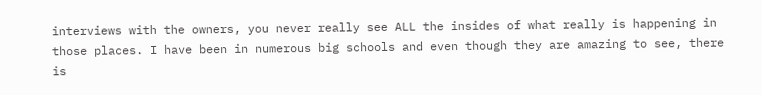interviews with the owners, you never really see ALL the insides of what really is happening in those places. I have been in numerous big schools and even though they are amazing to see, there is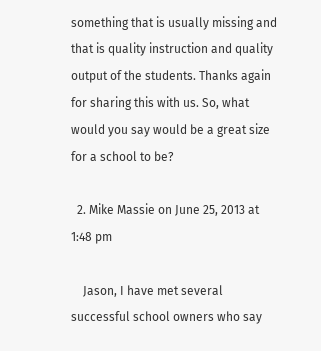something that is usually missing and that is quality instruction and quality output of the students. Thanks again for sharing this with us. So, what would you say would be a great size for a school to be?

  2. Mike Massie on June 25, 2013 at 1:48 pm

    Jason, I have met several successful school owners who say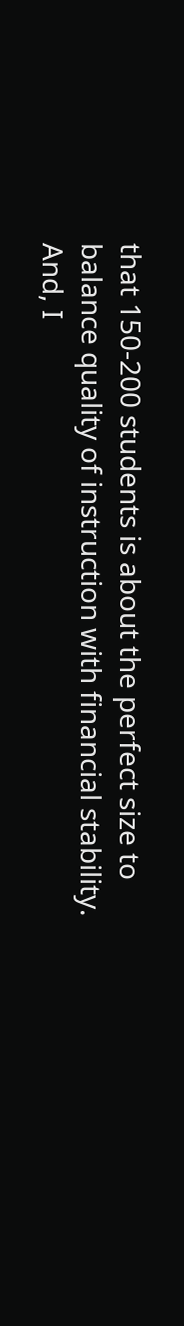that 150-200 students is about the perfect size to balance quality of instruction with financial stability. And, I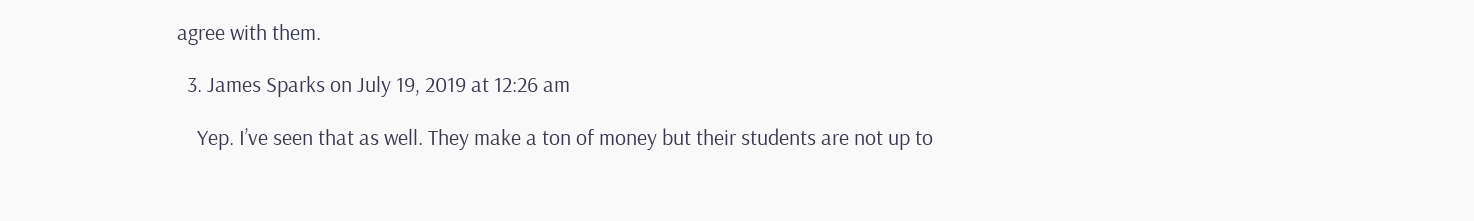agree with them.

  3. James Sparks on July 19, 2019 at 12:26 am

    Yep. I’ve seen that as well. They make a ton of money but their students are not up to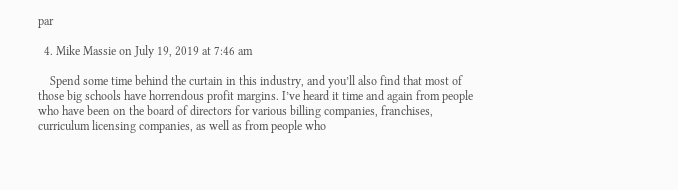par

  4. Mike Massie on July 19, 2019 at 7:46 am

    Spend some time behind the curtain in this industry, and you’ll also find that most of those big schools have horrendous profit margins. I’ve heard it time and again from people who have been on the board of directors for various billing companies, franchises, curriculum licensing companies, as well as from people who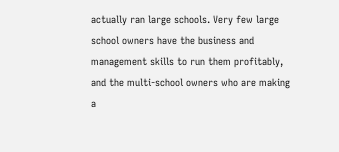actually ran large schools. Very few large school owners have the business and management skills to run them profitably, and the multi-school owners who are making a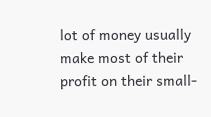lot of money usually make most of their profit on their small-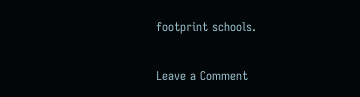footprint schools.

Leave a Comment